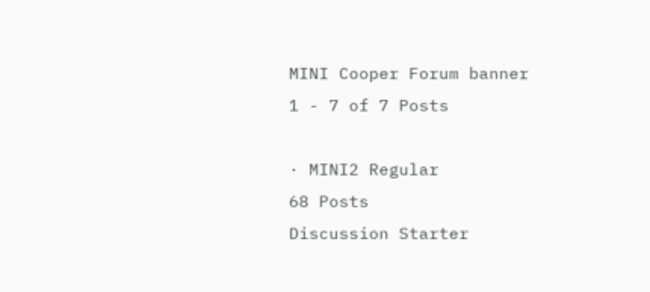MINI Cooper Forum banner
1 - 7 of 7 Posts

· MINI2 Regular
68 Posts
Discussion Starter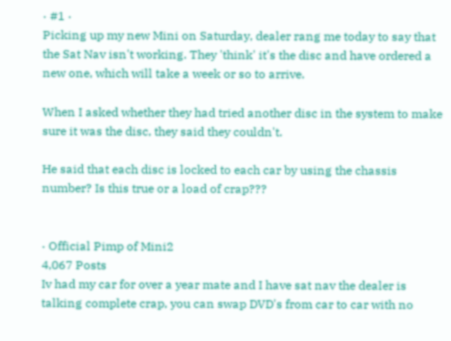· #1 ·
Picking up my new Mini on Saturday, dealer rang me today to say that the Sat Nav isn't working. They 'think' it's the disc and have ordered a new one, which will take a week or so to arrive.

When I asked whether they had tried another disc in the system to make sure it was the disc, they said they couldn't.

He said that each disc is locked to each car by using the chassis number? Is this true or a load of crap???


· Official Pimp of Mini2
4,067 Posts
Iv had my car for over a year mate and I have sat nav the dealer is talking complete crap, you can swap DVD's from car to car with no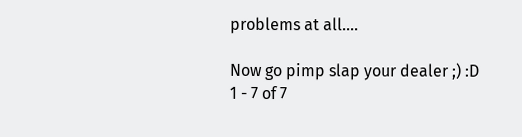problems at all....

Now go pimp slap your dealer ;) :D
1 - 7 of 7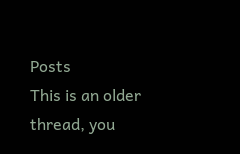Posts
This is an older thread, you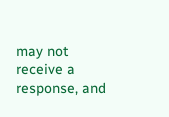may not receive a response, and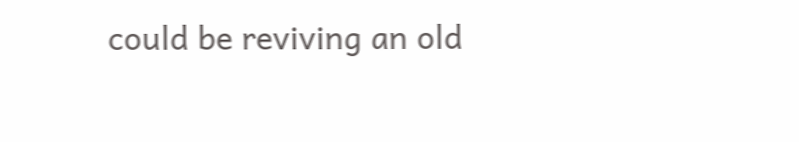could be reviving an old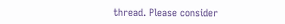thread. Please consider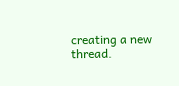creating a new thread.